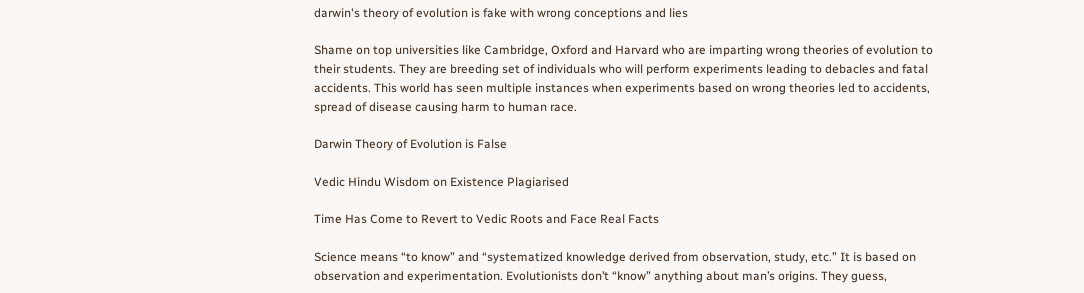darwin's theory of evolution is fake with wrong conceptions and lies

Shame on top universities like Cambridge, Oxford and Harvard who are imparting wrong theories of evolution to their students. They are breeding set of individuals who will perform experiments leading to debacles and fatal accidents. This world has seen multiple instances when experiments based on wrong theories led to accidents, spread of disease causing harm to human race.

Darwin Theory of Evolution is False

Vedic Hindu Wisdom on Existence Plagiarised

Time Has Come to Revert to Vedic Roots and Face Real Facts

Science means “to know” and “systematized knowledge derived from observation, study, etc.” It is based on observation and experimentation. Evolutionists don’t “know” anything about man’s origins. They guess,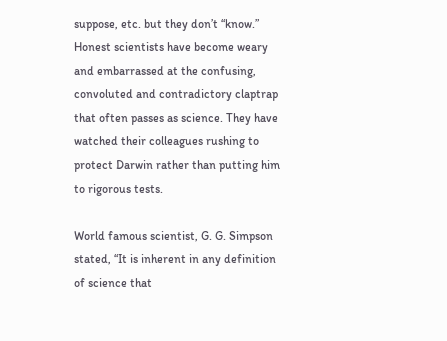suppose, etc. but they don’t “know.” Honest scientists have become weary and embarrassed at the confusing, convoluted and contradictory claptrap that often passes as science. They have watched their colleagues rushing to protect Darwin rather than putting him to rigorous tests.

World famous scientist, G. G. Simpson stated, “It is inherent in any definition of science that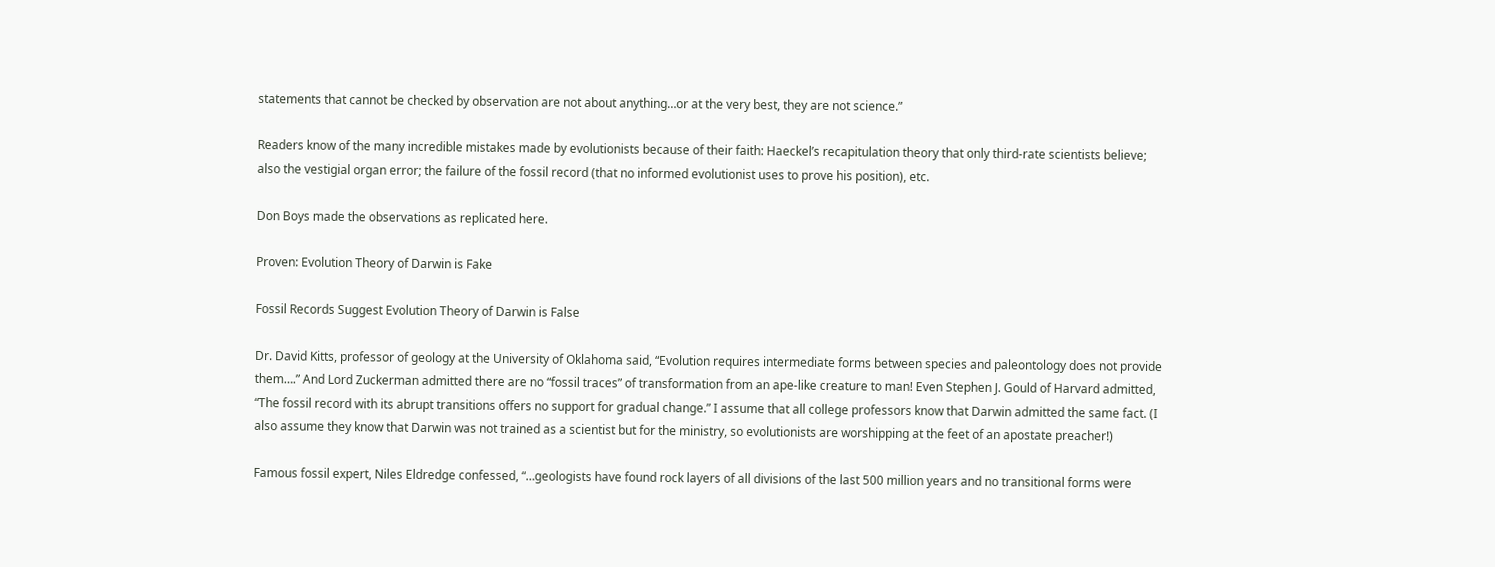statements that cannot be checked by observation are not about anything…or at the very best, they are not science.”

Readers know of the many incredible mistakes made by evolutionists because of their faith: Haeckel’s recapitulation theory that only third-rate scientists believe; also the vestigial organ error; the failure of the fossil record (that no informed evolutionist uses to prove his position), etc.

Don Boys made the observations as replicated here.

Proven: Evolution Theory of Darwin is Fake

Fossil Records Suggest Evolution Theory of Darwin is False

Dr. David Kitts, professor of geology at the University of Oklahoma said, “Evolution requires intermediate forms between species and paleontology does not provide them….” And Lord Zuckerman admitted there are no “fossil traces” of transformation from an ape-like creature to man! Even Stephen J. Gould of Harvard admitted, “The fossil record with its abrupt transitions offers no support for gradual change.” I assume that all college professors know that Darwin admitted the same fact. (I also assume they know that Darwin was not trained as a scientist but for the ministry, so evolutionists are worshipping at the feet of an apostate preacher!)

Famous fossil expert, Niles Eldredge confessed, “…geologists have found rock layers of all divisions of the last 500 million years and no transitional forms were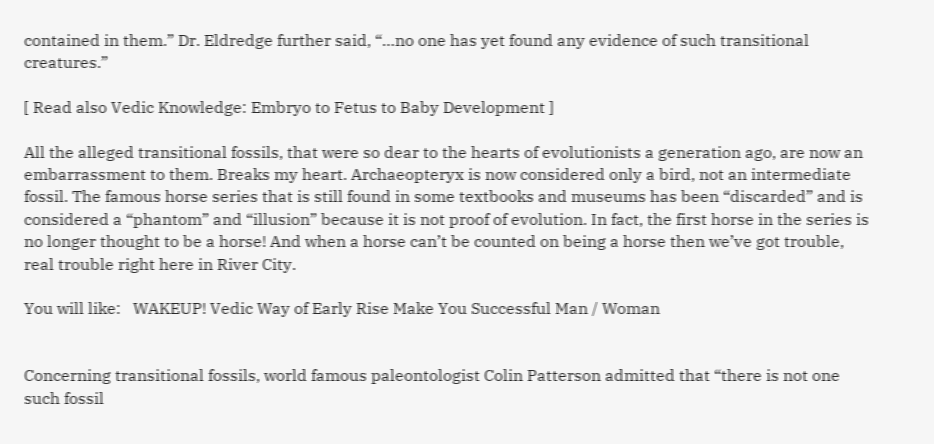contained in them.” Dr. Eldredge further said, “…no one has yet found any evidence of such transitional creatures.”

[ Read also Vedic Knowledge: Embryo to Fetus to Baby Development ]

All the alleged transitional fossils, that were so dear to the hearts of evolutionists a generation ago, are now an embarrassment to them. Breaks my heart. Archaeopteryx is now considered only a bird, not an intermediate fossil. The famous horse series that is still found in some textbooks and museums has been “discarded” and is considered a “phantom” and “illusion” because it is not proof of evolution. In fact, the first horse in the series is no longer thought to be a horse! And when a horse can’t be counted on being a horse then we’ve got trouble, real trouble right here in River City.

You will like:   WAKEUP! Vedic Way of Early Rise Make You Successful Man / Woman


Concerning transitional fossils, world famous paleontologist Colin Patterson admitted that “there is not one such fossil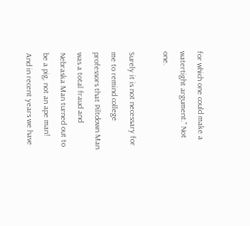for which one could make a watertight argument.” Not one.

Surely it is not necessary for me to remind college professors that Piltdown Man was a total fraud and Nebraska Man turned out to be a pig, not an ape man! And in recent years we have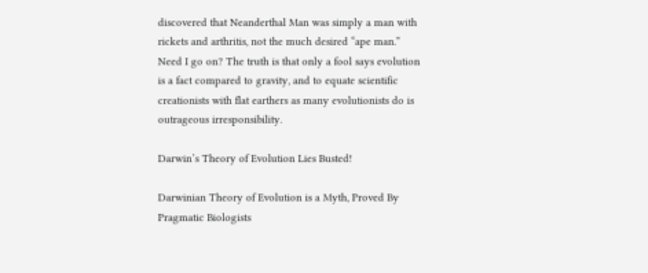discovered that Neanderthal Man was simply a man with rickets and arthritis, not the much desired “ape man.” Need I go on? The truth is that only a fool says evolution is a fact compared to gravity, and to equate scientific creationists with flat earthers as many evolutionists do is outrageous irresponsibility.

Darwin’s Theory of Evolution Lies Busted!

Darwinian Theory of Evolution is a Myth, Proved By Pragmatic Biologists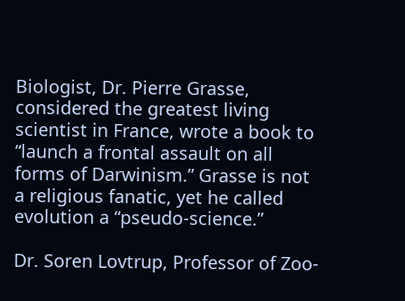Biologist, Dr. Pierre Grasse, considered the greatest living scientist in France, wrote a book to “launch a frontal assault on all forms of Darwinism.” Grasse is not a religious fanatic, yet he called evolution a “pseudo-science.”

Dr. Soren Lovtrup, Professor of Zoo-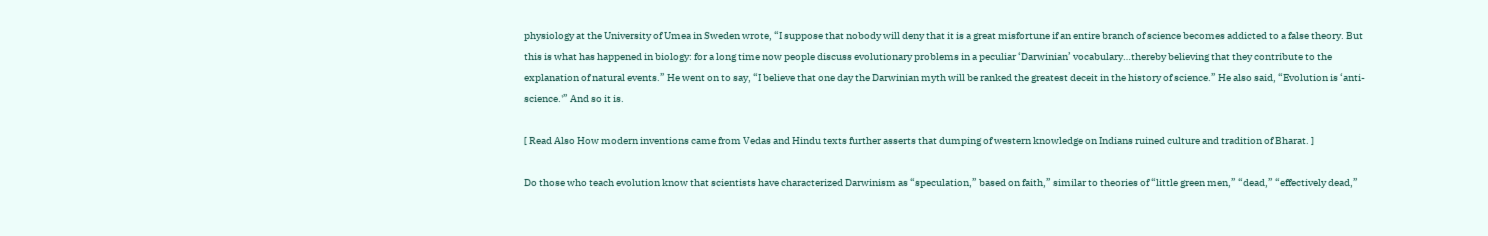physiology at the University of Umea in Sweden wrote, “I suppose that nobody will deny that it is a great misfortune if an entire branch of science becomes addicted to a false theory. But this is what has happened in biology: for a long time now people discuss evolutionary problems in a peculiar ‘Darwinian’ vocabulary…thereby believing that they contribute to the explanation of natural events.” He went on to say, “I believe that one day the Darwinian myth will be ranked the greatest deceit in the history of science.” He also said, “Evolution is ‘anti-science.'” And so it is.

[ Read Also How modern inventions came from Vedas and Hindu texts further asserts that dumping of western knowledge on Indians ruined culture and tradition of Bharat. ]

Do those who teach evolution know that scientists have characterized Darwinism as “speculation,” based on faith,” similar to theories of “little green men,” “dead,” “effectively dead,”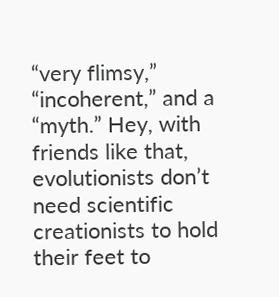“very flimsy,” “incoherent,” and a “myth.” Hey, with friends like that, evolutionists don’t need scientific creationists to hold their feet to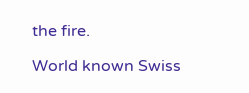the fire.

World known Swiss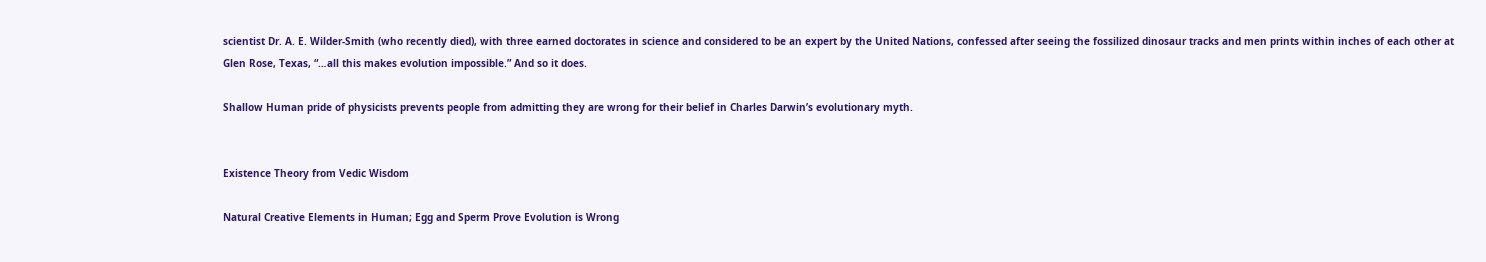scientist Dr. A. E. Wilder-Smith (who recently died), with three earned doctorates in science and considered to be an expert by the United Nations, confessed after seeing the fossilized dinosaur tracks and men prints within inches of each other at Glen Rose, Texas, “…all this makes evolution impossible.” And so it does.

Shallow Human pride of physicists prevents people from admitting they are wrong for their belief in Charles Darwin’s evolutionary myth.


Existence Theory from Vedic Wisdom

Natural Creative Elements in Human; Egg and Sperm Prove Evolution is Wrong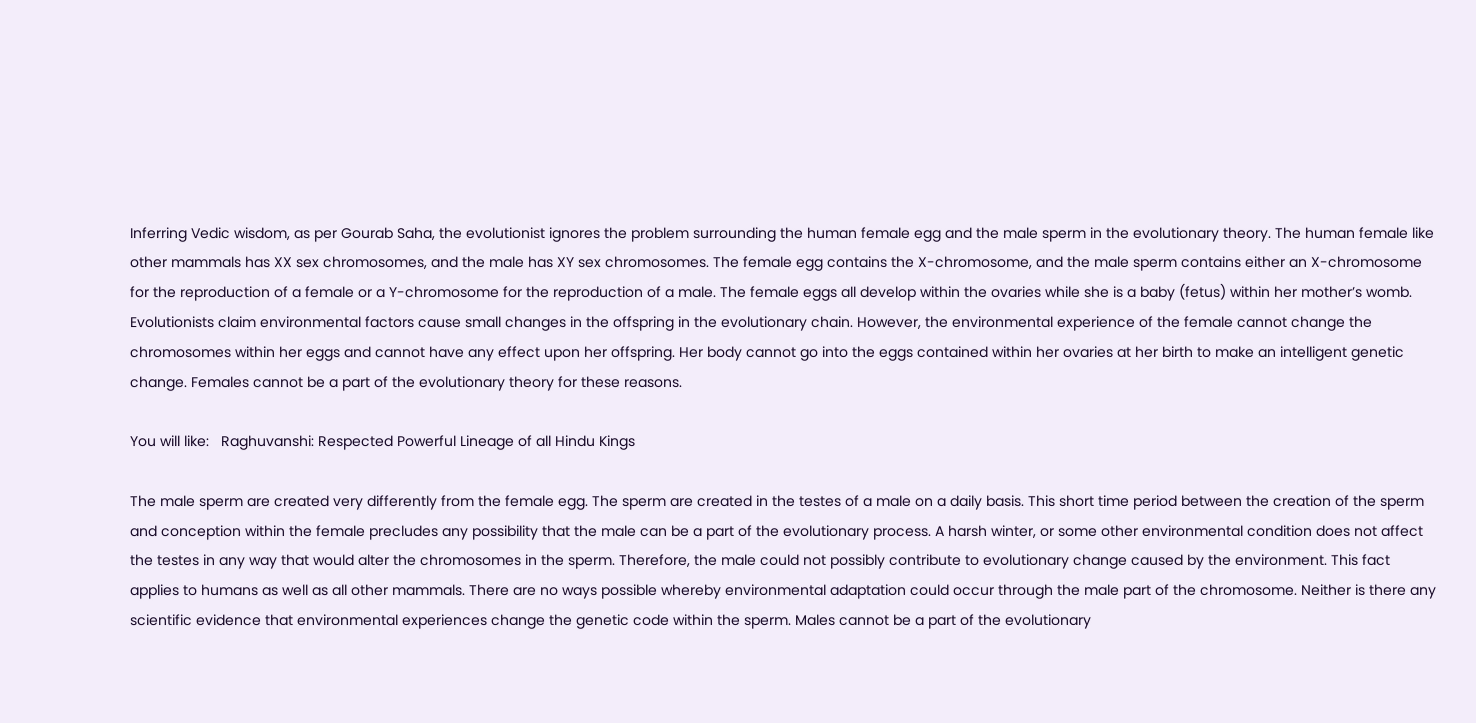Inferring Vedic wisdom, as per Gourab Saha, the evolutionist ignores the problem surrounding the human female egg and the male sperm in the evolutionary theory. The human female like other mammals has XX sex chromosomes, and the male has XY sex chromosomes. The female egg contains the X-chromosome, and the male sperm contains either an X-chromosome for the reproduction of a female or a Y-chromosome for the reproduction of a male. The female eggs all develop within the ovaries while she is a baby (fetus) within her mother’s womb. Evolutionists claim environmental factors cause small changes in the offspring in the evolutionary chain. However, the environmental experience of the female cannot change the chromosomes within her eggs and cannot have any effect upon her offspring. Her body cannot go into the eggs contained within her ovaries at her birth to make an intelligent genetic change. Females cannot be a part of the evolutionary theory for these reasons.

You will like:   Raghuvanshi: Respected Powerful Lineage of all Hindu Kings

The male sperm are created very differently from the female egg. The sperm are created in the testes of a male on a daily basis. This short time period between the creation of the sperm and conception within the female precludes any possibility that the male can be a part of the evolutionary process. A harsh winter, or some other environmental condition does not affect the testes in any way that would alter the chromosomes in the sperm. Therefore, the male could not possibly contribute to evolutionary change caused by the environment. This fact applies to humans as well as all other mammals. There are no ways possible whereby environmental adaptation could occur through the male part of the chromosome. Neither is there any scientific evidence that environmental experiences change the genetic code within the sperm. Males cannot be a part of the evolutionary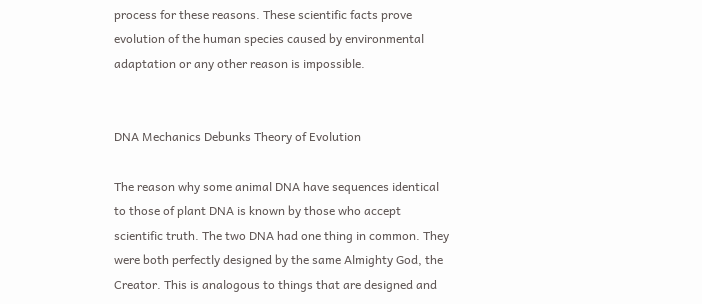process for these reasons. These scientific facts prove evolution of the human species caused by environmental adaptation or any other reason is impossible.


DNA Mechanics Debunks Theory of Evolution

The reason why some animal DNA have sequences identical to those of plant DNA is known by those who accept scientific truth. The two DNA had one thing in common. They were both perfectly designed by the same Almighty God, the Creator. This is analogous to things that are designed and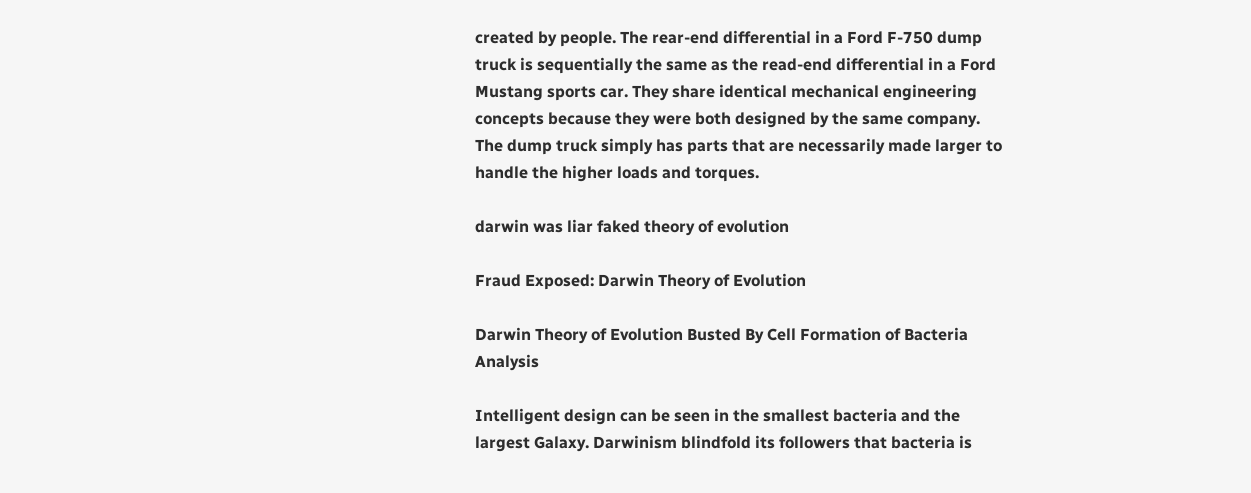created by people. The rear-end differential in a Ford F-750 dump truck is sequentially the same as the read-end differential in a Ford Mustang sports car. They share identical mechanical engineering concepts because they were both designed by the same company. The dump truck simply has parts that are necessarily made larger to handle the higher loads and torques.

darwin was liar faked theory of evolution

Fraud Exposed: Darwin Theory of Evolution

Darwin Theory of Evolution Busted By Cell Formation of Bacteria Analysis

Intelligent design can be seen in the smallest bacteria and the largest Galaxy. Darwinism blindfold its followers that bacteria is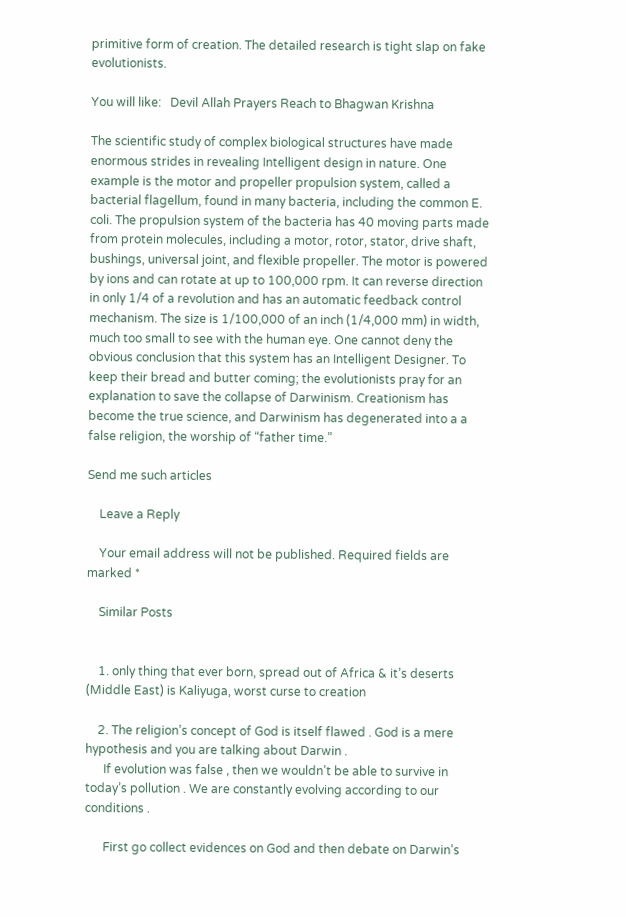primitive form of creation. The detailed research is tight slap on fake evolutionists.

You will like:   Devil Allah Prayers Reach to Bhagwan Krishna

The scientific study of complex biological structures have made enormous strides in revealing Intelligent design in nature. One example is the motor and propeller propulsion system, called a bacterial flagellum, found in many bacteria, including the common E. coli. The propulsion system of the bacteria has 40 moving parts made from protein molecules, including a motor, rotor, stator, drive shaft, bushings, universal joint, and flexible propeller. The motor is powered by ions and can rotate at up to 100,000 rpm. It can reverse direction in only 1/4 of a revolution and has an automatic feedback control mechanism. The size is 1/100,000 of an inch (1/4,000 mm) in width, much too small to see with the human eye. One cannot deny the obvious conclusion that this system has an Intelligent Designer. To keep their bread and butter coming; the evolutionists pray for an explanation to save the collapse of Darwinism. Creationism has become the true science, and Darwinism has degenerated into a a false religion, the worship of “father time.”

Send me such articles

    Leave a Reply

    Your email address will not be published. Required fields are marked *

    Similar Posts


    1. only thing that ever born, spread out of Africa & it’s deserts (Middle East) is Kaliyuga, worst curse to creation

    2. The religion’s concept of God is itself flawed . God is a mere hypothesis and you are talking about Darwin .
      If evolution was false , then we wouldn’t be able to survive in today’s pollution . We are constantly evolving according to our conditions .

      First go collect evidences on God and then debate on Darwin’s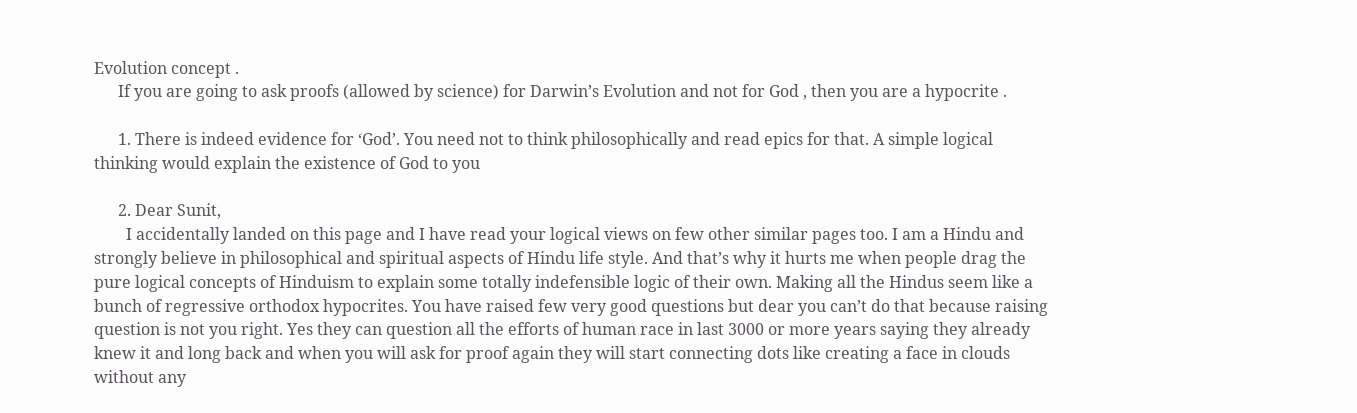Evolution concept .
      If you are going to ask proofs (allowed by science) for Darwin’s Evolution and not for God , then you are a hypocrite .

      1. There is indeed evidence for ‘God’. You need not to think philosophically and read epics for that. A simple logical thinking would explain the existence of God to you

      2. Dear Sunit,
        I accidentally landed on this page and I have read your logical views on few other similar pages too. I am a Hindu and strongly believe in philosophical and spiritual aspects of Hindu life style. And that’s why it hurts me when people drag the pure logical concepts of Hinduism to explain some totally indefensible logic of their own. Making all the Hindus seem like a bunch of regressive orthodox hypocrites. You have raised few very good questions but dear you can’t do that because raising question is not you right. Yes they can question all the efforts of human race in last 3000 or more years saying they already knew it and long back and when you will ask for proof again they will start connecting dots like creating a face in clouds without any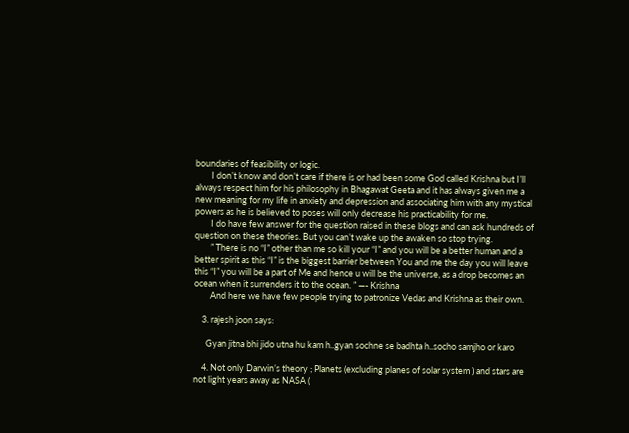boundaries of feasibility or logic.
        I don’t know and don’t care if there is or had been some God called Krishna but I’ll always respect him for his philosophy in Bhagawat Geeta and it has always given me a new meaning for my life in anxiety and depression and associating him with any mystical powers as he is believed to poses will only decrease his practicability for me.
        I do have few answer for the question raised in these blogs and can ask hundreds of question on these theories. But you can’t wake up the awaken so stop trying.
        ” There is no “I” other than me so kill your “I” and you will be a better human and a better spirit as this “I” is the biggest barrier between You and me the day you will leave this “I” you will be a part of Me and hence u will be the universe, as a drop becomes an ocean when it surrenders it to the ocean. ” —- Krishna
        And here we have few people trying to patronize Vedas and Krishna as their own.

    3. rajesh joon says:

      Gyan jitna bhi jido utna hu kam h..gyan sochne se badhta h..socho samjho or karo

    4. Not only Darwin’s theory ; Planets (excluding planes of solar system ) and stars are not light years away as NASA (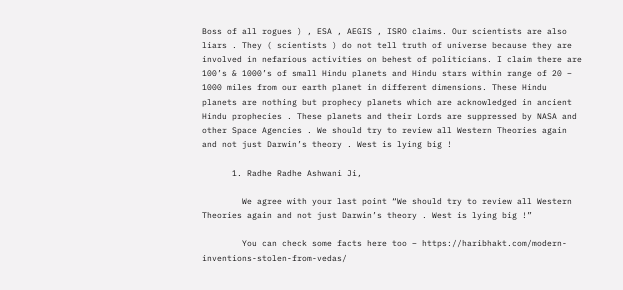Boss of all rogues ) , ESA , AEGIS , ISRO claims. Our scientists are also liars . They ( scientists ) do not tell truth of universe because they are involved in nefarious activities on behest of politicians. I claim there are 100’s & 1000’s of small Hindu planets and Hindu stars within range of 20 – 1000 miles from our earth planet in different dimensions. These Hindu planets are nothing but prophecy planets which are acknowledged in ancient Hindu prophecies . These planets and their Lords are suppressed by NASA and other Space Agencies . We should try to review all Western Theories again and not just Darwin’s theory . West is lying big !

      1. Radhe Radhe Ashwani Ji,

        We agree with your last point “We should try to review all Western Theories again and not just Darwin’s theory . West is lying big !”

        You can check some facts here too – https://haribhakt.com/modern-inventions-stolen-from-vedas/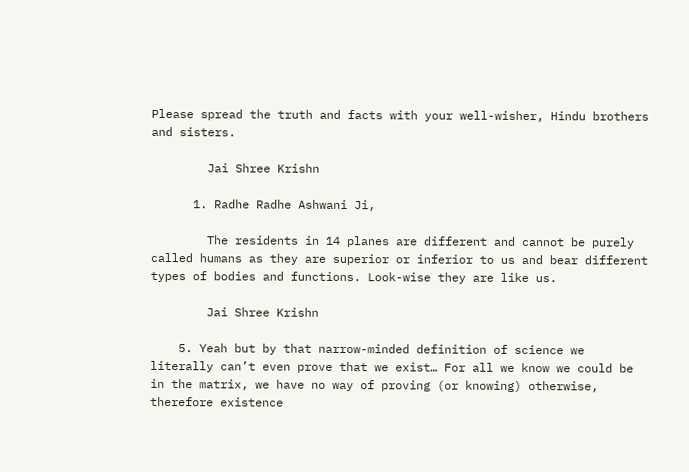Please spread the truth and facts with your well-wisher, Hindu brothers and sisters.

        Jai Shree Krishn

      1. Radhe Radhe Ashwani Ji,

        The residents in 14 planes are different and cannot be purely called humans as they are superior or inferior to us and bear different types of bodies and functions. Look-wise they are like us.

        Jai Shree Krishn

    5. Yeah but by that narrow-minded definition of science we literally can’t even prove that we exist… For all we know we could be in the matrix, we have no way of proving (or knowing) otherwise, therefore existence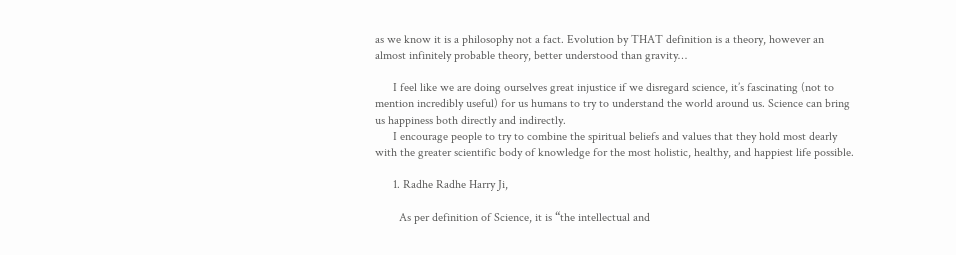as we know it is a philosophy not a fact. Evolution by THAT definition is a theory, however an almost infinitely probable theory, better understood than gravity…

      I feel like we are doing ourselves great injustice if we disregard science, it’s fascinating (not to mention incredibly useful) for us humans to try to understand the world around us. Science can bring us happiness both directly and indirectly.
      I encourage people to try to combine the spiritual beliefs and values that they hold most dearly with the greater scientific body of knowledge for the most holistic, healthy, and happiest life possible.

      1. Radhe Radhe Harry Ji,

        As per definition of Science, it is “the intellectual and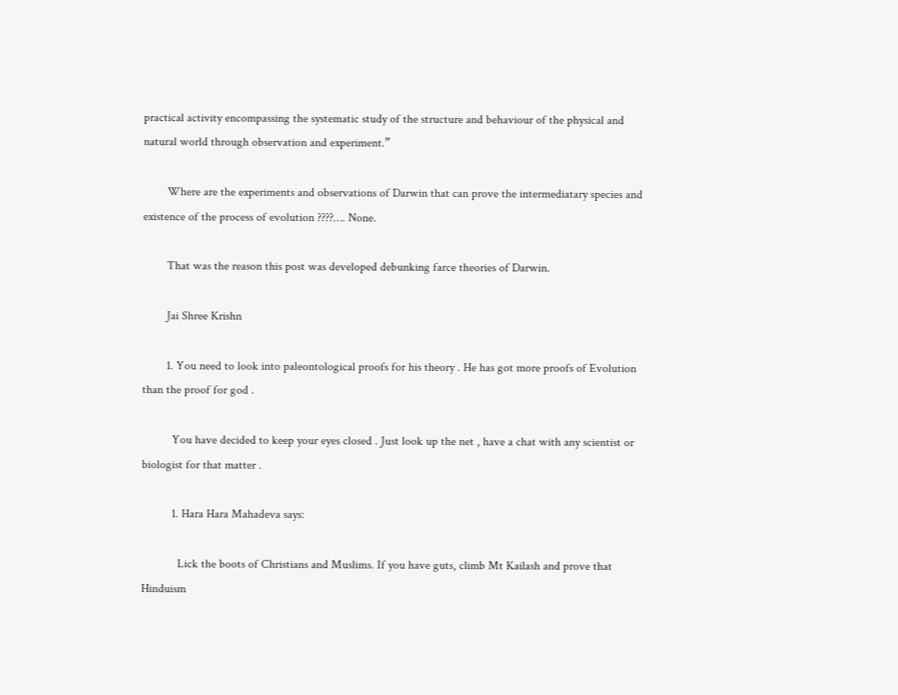practical activity encompassing the systematic study of the structure and behaviour of the physical and natural world through observation and experiment.”

        Where are the experiments and observations of Darwin that can prove the intermediatary species and existence of the process of evolution ????…. None.

        That was the reason this post was developed debunking farce theories of Darwin.

        Jai Shree Krishn

        1. You need to look into paleontological proofs for his theory . He has got more proofs of Evolution than the proof for god .

          You have decided to keep your eyes closed . Just look up the net , have a chat with any scientist or biologist for that matter .

          1. Hara Hara Mahadeva says:

            Lick the boots of Christians and Muslims. If you have guts, climb Mt Kailash and prove that Hinduism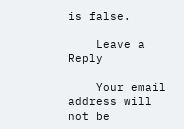is false.

    Leave a Reply

    Your email address will not be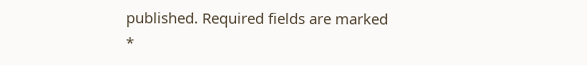published. Required fields are marked *